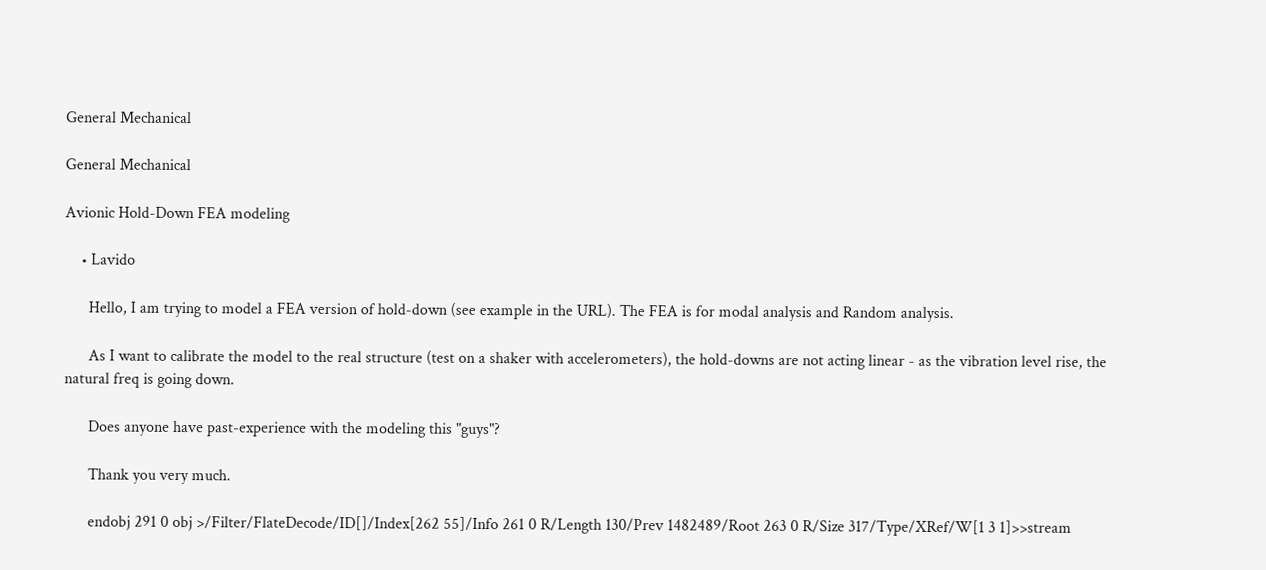General Mechanical

General Mechanical

Avionic Hold-Down FEA modeling

    • Lavido

      Hello, I am trying to model a FEA version of hold-down (see example in the URL). The FEA is for modal analysis and Random analysis.

      As I want to calibrate the model to the real structure (test on a shaker with accelerometers), the hold-downs are not acting linear - as the vibration level rise, the natural freq is going down.

      Does anyone have past-experience with the modeling this "guys"?

      Thank you very much.

      endobj 291 0 obj >/Filter/FlateDecode/ID[]/Index[262 55]/Info 261 0 R/Length 130/Prev 1482489/Root 263 0 R/Size 317/Type/XRef/W[1 3 1]>>stream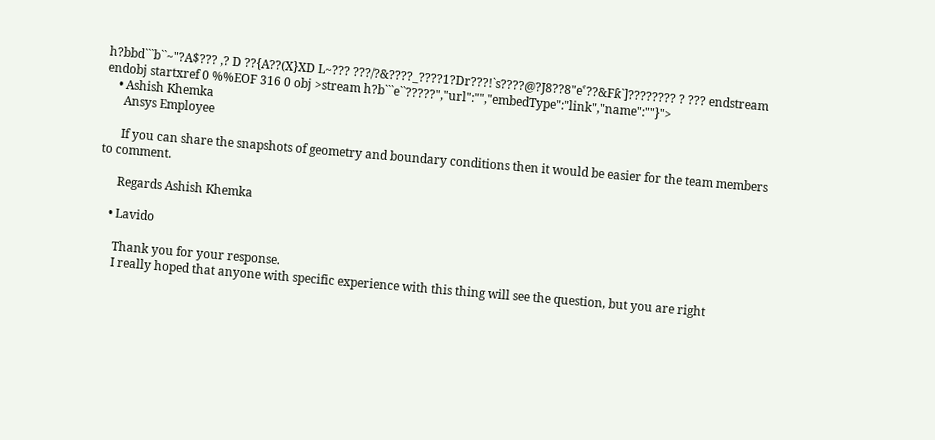h?bbd```b``~"?A$??? ,? D ??{A??(X}XD L~??? ???/?&????_????1?Dr???!`s????@?J8??8"eˁ??&Fƙ`]???????? ? ??? endstream endobj startxref 0 %%EOF 316 0 obj >stream h?b```e``?????","url":"","embedType":"link","name":""}">
    • Ashish Khemka
      Ansys Employee

      If you can share the snapshots of geometry and boundary conditions then it would be easier for the team members to comment.

      Regards Ashish Khemka

    • Lavido

      Thank you for your response.
      I really hoped that anyone with specific experience with this thing will see the question, but you are right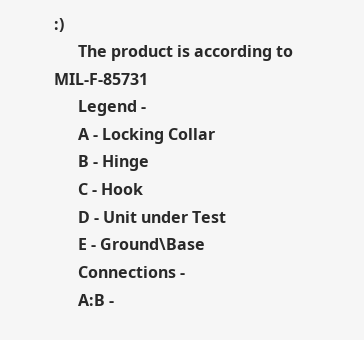:)
      The product is according to MIL-F-85731
      Legend -
      A - Locking Collar
      B - Hinge
      C - Hook
      D - Unit under Test
      E - Ground\Base
      Connections -
      A:B -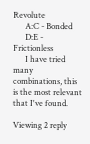Revolute
      A:C - Bonded
      D:E - Frictionless
      I have tried many combinations, this is the most relevant that I've found.

Viewing 2 reply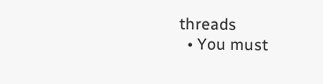threads
  • You must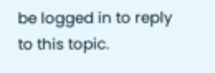be logged in to reply to this topic.